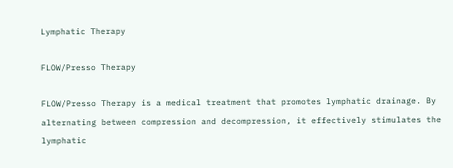Lymphatic Therapy

FLOW/Presso Therapy

FLOW/Presso Therapy is a medical treatment that promotes lymphatic drainage. By alternating between compression and decompression, it effectively stimulates the lymphatic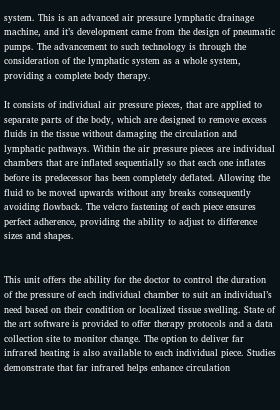system. This is an advanced air pressure lymphatic drainage machine, and it’s development came from the design of pneumatic pumps. The advancement to such technology is through the consideration of the lymphatic system as a whole system, providing a complete body therapy.

It consists of individual air pressure pieces, that are applied to separate parts of the body, which are designed to remove excess fluids in the tissue without damaging the circulation and lymphatic pathways. Within the air pressure pieces are individual chambers that are inflated sequentially so that each one inflates before its predecessor has been completely deflated. Allowing the fluid to be moved upwards without any breaks consequently avoiding flowback. The velcro fastening of each piece ensures perfect adherence, providing the ability to adjust to difference sizes and shapes.


This unit offers the ability for the doctor to control the duration of the pressure of each individual chamber to suit an individual’s need based on their condition or localized tissue swelling. State of the art software is provided to offer therapy protocols and a data collection site to monitor change. The option to deliver far infrared heating is also available to each individual piece. Studies demonstrate that far infrared helps enhance circulation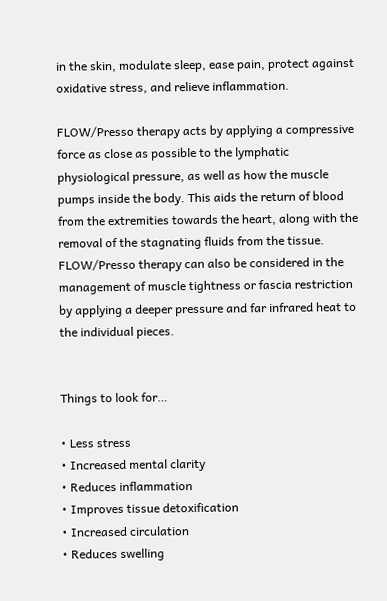in the skin, modulate sleep, ease pain, protect against oxidative stress, and relieve inflammation.

FLOW/Presso therapy acts by applying a compressive force as close as possible to the lymphatic physiological pressure, as well as how the muscle pumps inside the body. This aids the return of blood from the extremities towards the heart, along with the removal of the stagnating fluids from the tissue.  FLOW/Presso therapy can also be considered in the management of muscle tightness or fascia restriction by applying a deeper pressure and far infrared heat to the individual pieces.


Things to look for…

• Less stress
• Increased mental clarity
• Reduces inflammation
• Improves tissue detoxification
• Increased circulation
• Reduces swelling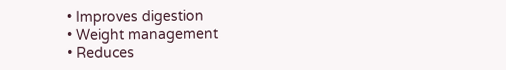• Improves digestion
• Weight management
• Reduces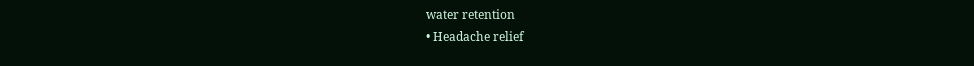water retention
• Headache relief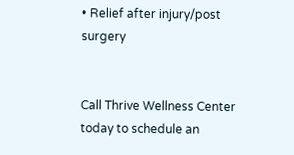• Relief after injury/post surgery


Call Thrive Wellness Center today to schedule an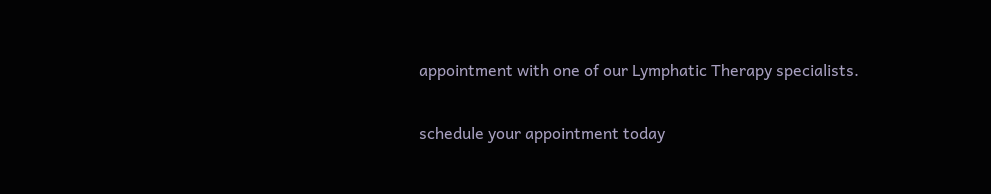appointment with one of our Lymphatic Therapy specialists.

schedule your appointment today